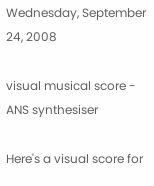Wednesday, September 24, 2008

visual musical score - ANS synthesiser

Here's a visual score for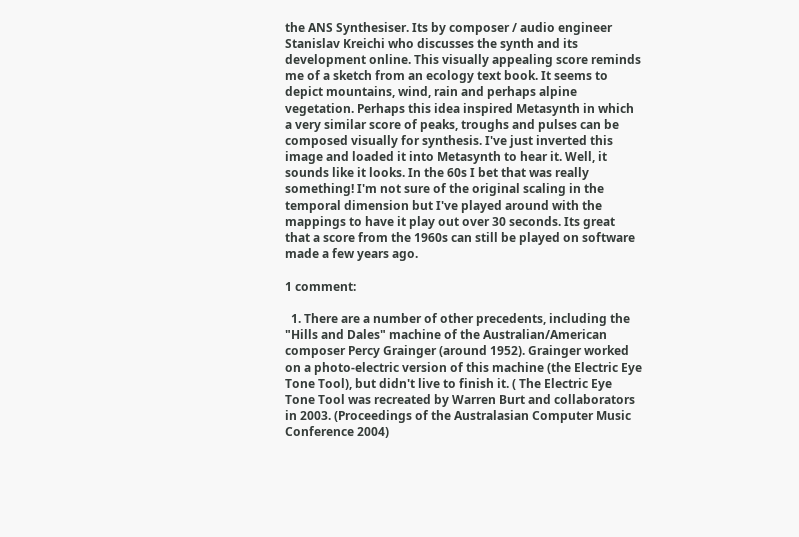the ANS Synthesiser. Its by composer / audio engineer Stanislav Kreichi who discusses the synth and its development online. This visually appealing score reminds me of a sketch from an ecology text book. It seems to depict mountains, wind, rain and perhaps alpine vegetation. Perhaps this idea inspired Metasynth in which a very similar score of peaks, troughs and pulses can be composed visually for synthesis. I've just inverted this image and loaded it into Metasynth to hear it. Well, it sounds like it looks. In the 60s I bet that was really something! I'm not sure of the original scaling in the temporal dimension but I've played around with the mappings to have it play out over 30 seconds. Its great that a score from the 1960s can still be played on software made a few years ago.

1 comment:

  1. There are a number of other precedents, including the "Hills and Dales" machine of the Australian/American composer Percy Grainger (around 1952). Grainger worked on a photo-electric version of this machine (the Electric Eye Tone Tool), but didn't live to finish it. ( The Electric Eye Tone Tool was recreated by Warren Burt and collaborators in 2003. (Proceedings of the Australasian Computer Music Conference 2004)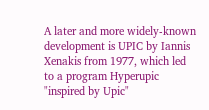A later and more widely-known development is UPIC by Iannis Xenakis from 1977, which led to a program Hyperupic "inspired by Upic"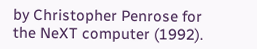by Christopher Penrose for the NeXT computer (1992).